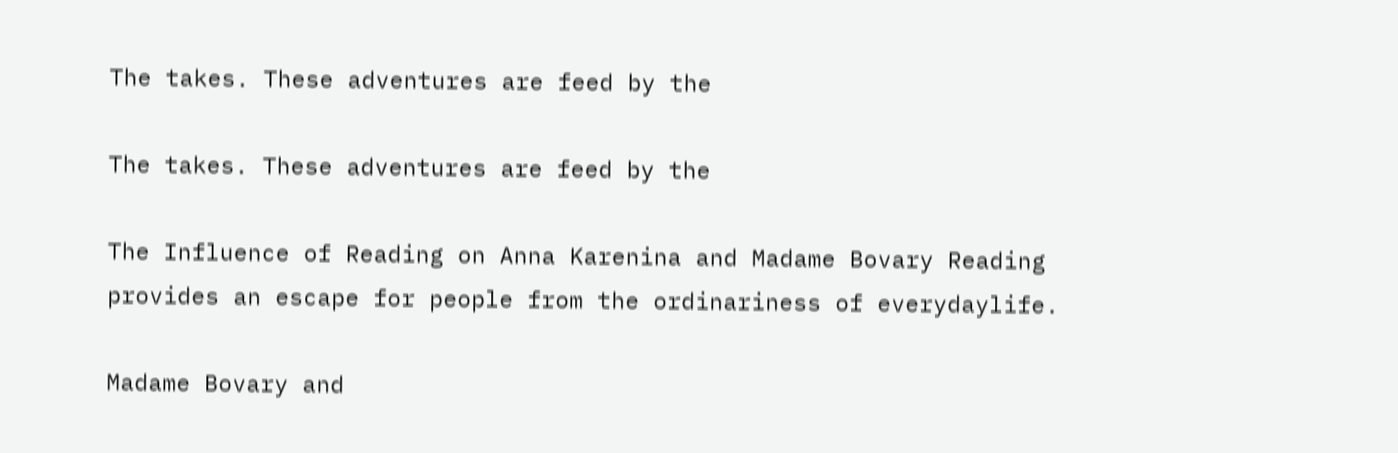The takes. These adventures are feed by the

The takes. These adventures are feed by the

The Influence of Reading on Anna Karenina and Madame Bovary Reading provides an escape for people from the ordinariness of everydaylife.

Madame Bovary and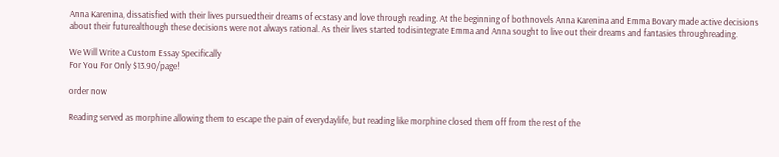Anna Karenina, dissatisfied with their lives pursuedtheir dreams of ecstasy and love through reading. At the beginning of bothnovels Anna Karenina and Emma Bovary made active decisions about their futurealthough these decisions were not always rational. As their lives started todisintegrate Emma and Anna sought to live out their dreams and fantasies throughreading.

We Will Write a Custom Essay Specifically
For You For Only $13.90/page!

order now

Reading served as morphine allowing them to escape the pain of everydaylife, but reading like morphine closed them off from the rest of the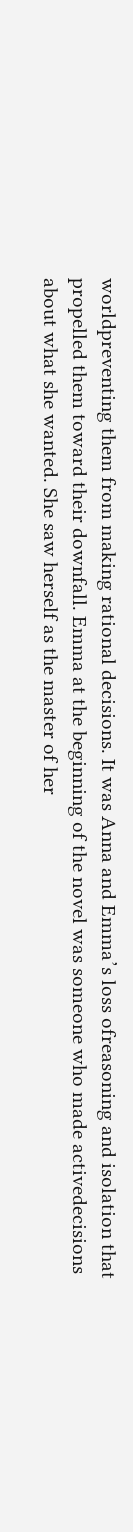worldpreventing them from making rational decisions. It was Anna and Emma’s loss ofreasoning and isolation that propelled them toward their downfall. Emma at the beginning of the novel was someone who made activedecisions about what she wanted. She saw herself as the master of her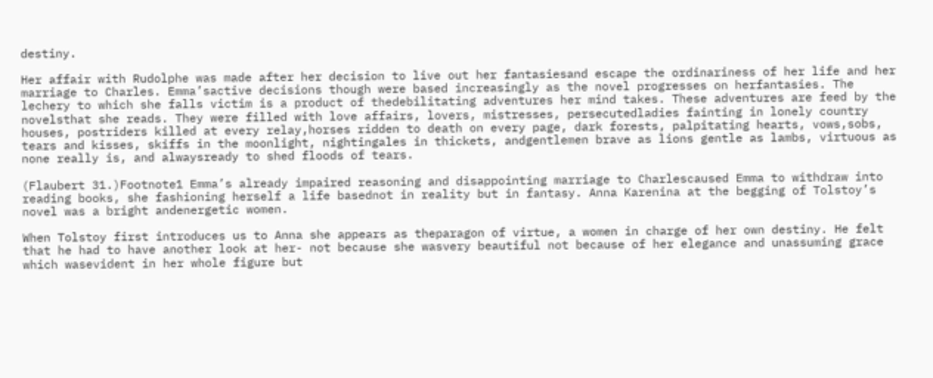destiny.

Her affair with Rudolphe was made after her decision to live out her fantasiesand escape the ordinariness of her life and her marriage to Charles. Emma’sactive decisions though were based increasingly as the novel progresses on herfantasies. The lechery to which she falls victim is a product of thedebilitating adventures her mind takes. These adventures are feed by the novelsthat she reads. They were filled with love affairs, lovers, mistresses, persecutedladies fainting in lonely country houses, postriders killed at every relay,horses ridden to death on every page, dark forests, palpitating hearts, vows,sobs, tears and kisses, skiffs in the moonlight, nightingales in thickets, andgentlemen brave as lions gentle as lambs, virtuous as none really is, and alwaysready to shed floods of tears.

(Flaubert 31.)Footnote1 Emma’s already impaired reasoning and disappointing marriage to Charlescaused Emma to withdraw into reading books, she fashioning herself a life basednot in reality but in fantasy. Anna Karenina at the begging of Tolstoy’s novel was a bright andenergetic women.

When Tolstoy first introduces us to Anna she appears as theparagon of virtue, a women in charge of her own destiny. He felt that he had to have another look at her- not because she wasvery beautiful not because of her elegance and unassuming grace which wasevident in her whole figure but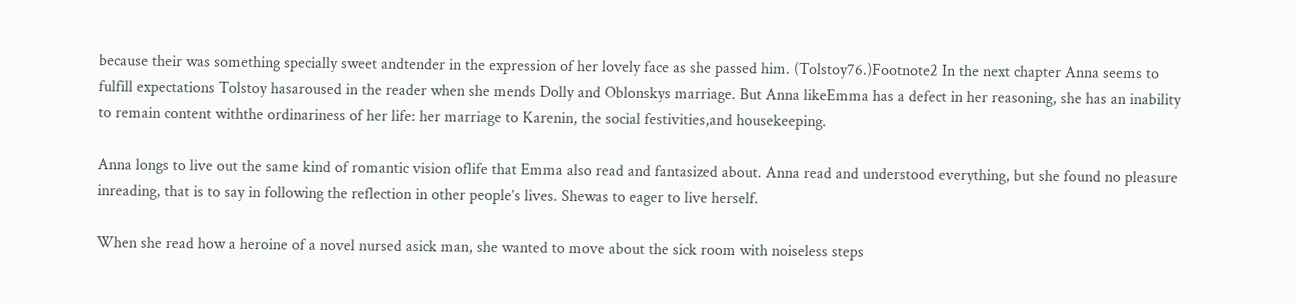because their was something specially sweet andtender in the expression of her lovely face as she passed him. (Tolstoy76.)Footnote2 In the next chapter Anna seems to fulfill expectations Tolstoy hasaroused in the reader when she mends Dolly and Oblonskys marriage. But Anna likeEmma has a defect in her reasoning, she has an inability to remain content withthe ordinariness of her life: her marriage to Karenin, the social festivities,and housekeeping.

Anna longs to live out the same kind of romantic vision oflife that Emma also read and fantasized about. Anna read and understood everything, but she found no pleasure inreading, that is to say in following the reflection in other people’s lives. Shewas to eager to live herself.

When she read how a heroine of a novel nursed asick man, she wanted to move about the sick room with noiseless steps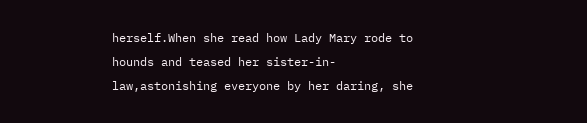herself.When she read how Lady Mary rode to hounds and teased her sister-in-law,astonishing everyone by her daring, she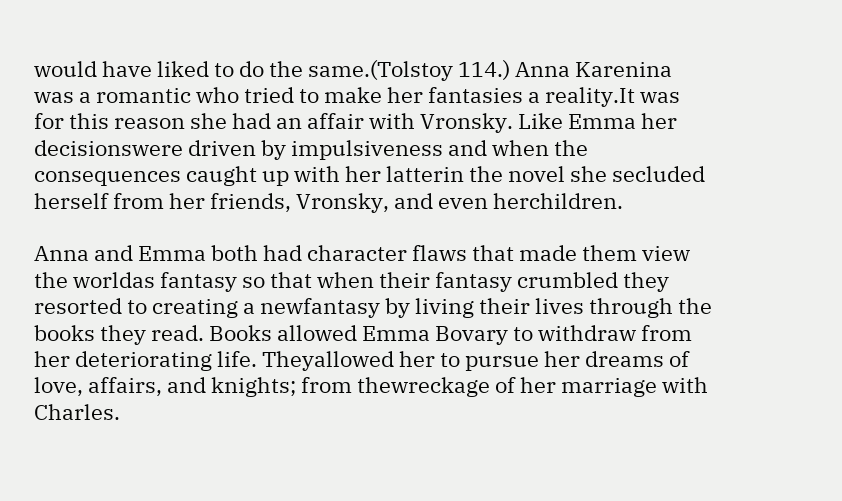would have liked to do the same.(Tolstoy 114.) Anna Karenina was a romantic who tried to make her fantasies a reality.It was for this reason she had an affair with Vronsky. Like Emma her decisionswere driven by impulsiveness and when the consequences caught up with her latterin the novel she secluded herself from her friends, Vronsky, and even herchildren.

Anna and Emma both had character flaws that made them view the worldas fantasy so that when their fantasy crumbled they resorted to creating a newfantasy by living their lives through the books they read. Books allowed Emma Bovary to withdraw from her deteriorating life. Theyallowed her to pursue her dreams of love, affairs, and knights; from thewreckage of her marriage with Charles.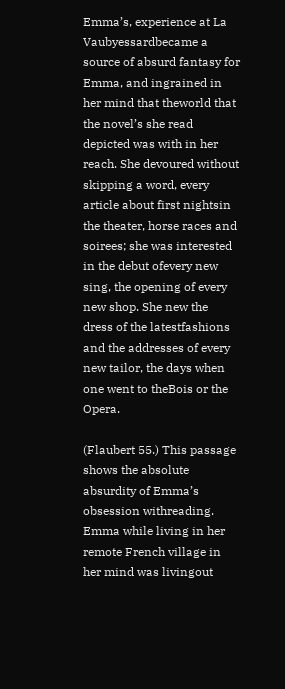Emma’s, experience at La Vaubyessardbecame a source of absurd fantasy for Emma, and ingrained in her mind that theworld that the novel’s she read depicted was with in her reach. She devoured without skipping a word, every article about first nightsin the theater, horse races and soirees; she was interested in the debut ofevery new sing, the opening of every new shop. She new the dress of the latestfashions and the addresses of every new tailor, the days when one went to theBois or the Opera.

(Flaubert 55.) This passage shows the absolute absurdity of Emma’s obsession withreading. Emma while living in her remote French village in her mind was livingout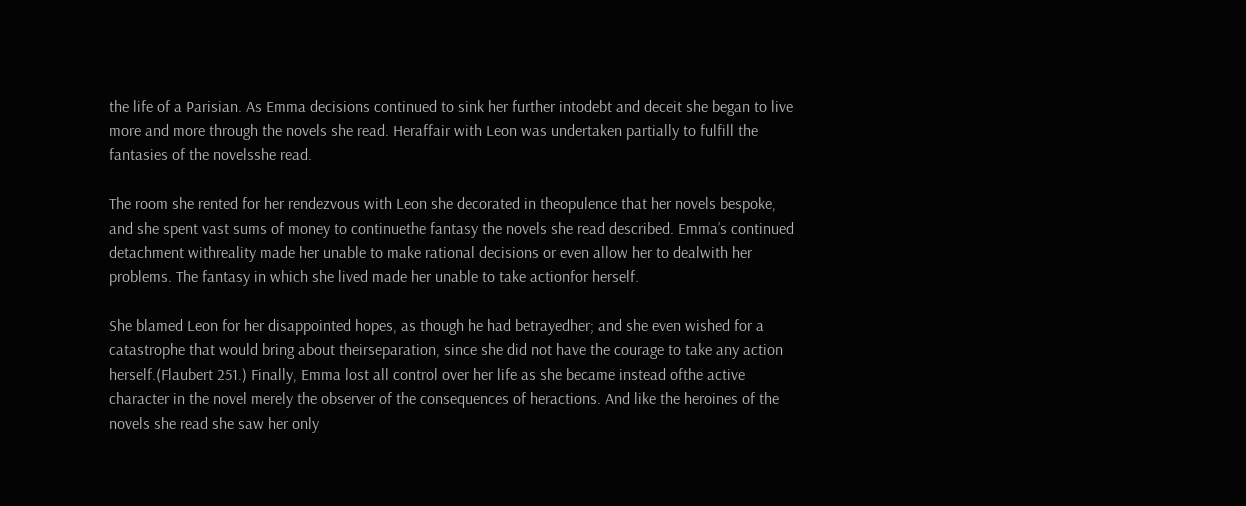the life of a Parisian. As Emma decisions continued to sink her further intodebt and deceit she began to live more and more through the novels she read. Heraffair with Leon was undertaken partially to fulfill the fantasies of the novelsshe read.

The room she rented for her rendezvous with Leon she decorated in theopulence that her novels bespoke, and she spent vast sums of money to continuethe fantasy the novels she read described. Emma’s continued detachment withreality made her unable to make rational decisions or even allow her to dealwith her problems. The fantasy in which she lived made her unable to take actionfor herself.

She blamed Leon for her disappointed hopes, as though he had betrayedher; and she even wished for a catastrophe that would bring about theirseparation, since she did not have the courage to take any action herself.(Flaubert 251.) Finally, Emma lost all control over her life as she became instead ofthe active character in the novel merely the observer of the consequences of heractions. And like the heroines of the novels she read she saw her only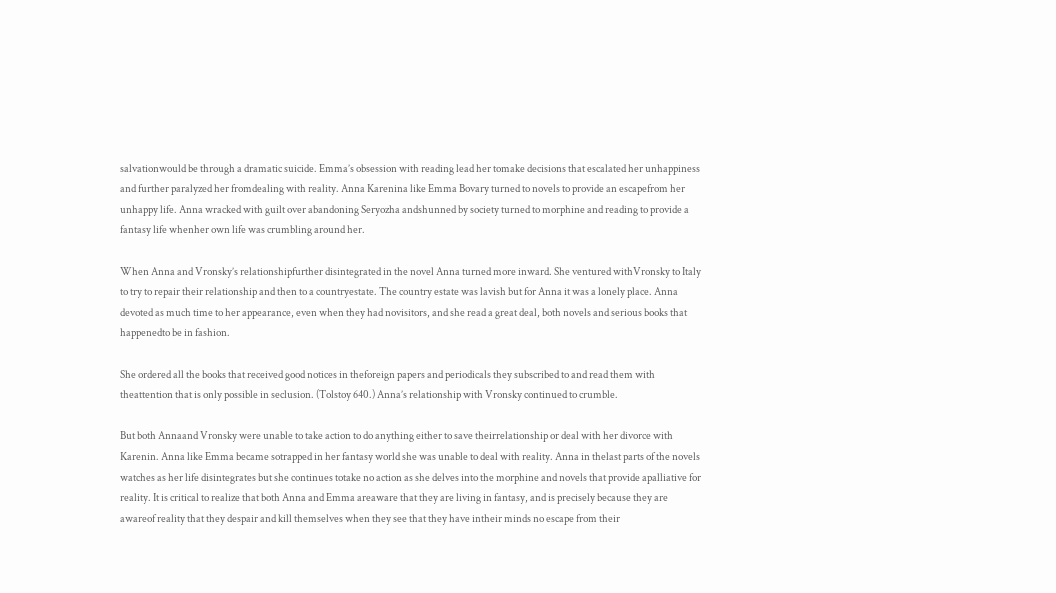salvationwould be through a dramatic suicide. Emma’s obsession with reading lead her tomake decisions that escalated her unhappiness and further paralyzed her fromdealing with reality. Anna Karenina like Emma Bovary turned to novels to provide an escapefrom her unhappy life. Anna wracked with guilt over abandoning Seryozha andshunned by society turned to morphine and reading to provide a fantasy life whenher own life was crumbling around her.

When Anna and Vronsky’s relationshipfurther disintegrated in the novel Anna turned more inward. She ventured withVronsky to Italy to try to repair their relationship and then to a countryestate. The country estate was lavish but for Anna it was a lonely place. Anna devoted as much time to her appearance, even when they had novisitors, and she read a great deal, both novels and serious books that happenedto be in fashion.

She ordered all the books that received good notices in theforeign papers and periodicals they subscribed to and read them with theattention that is only possible in seclusion. (Tolstoy 640.) Anna’s relationship with Vronsky continued to crumble.

But both Annaand Vronsky were unable to take action to do anything either to save theirrelationship or deal with her divorce with Karenin. Anna like Emma became sotrapped in her fantasy world she was unable to deal with reality. Anna in thelast parts of the novels watches as her life disintegrates but she continues totake no action as she delves into the morphine and novels that provide apalliative for reality. It is critical to realize that both Anna and Emma areaware that they are living in fantasy, and is precisely because they are awareof reality that they despair and kill themselves when they see that they have intheir minds no escape from their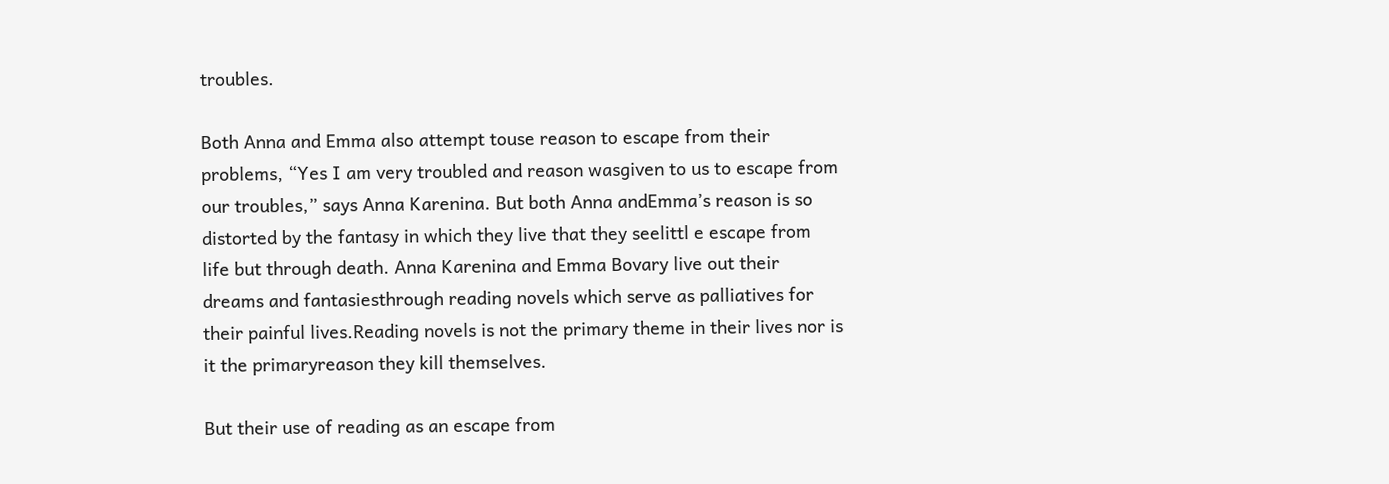troubles.

Both Anna and Emma also attempt touse reason to escape from their problems, “Yes I am very troubled and reason wasgiven to us to escape from our troubles,” says Anna Karenina. But both Anna andEmma’s reason is so distorted by the fantasy in which they live that they seelittl e escape from life but through death. Anna Karenina and Emma Bovary live out their dreams and fantasiesthrough reading novels which serve as palliatives for their painful lives.Reading novels is not the primary theme in their lives nor is it the primaryreason they kill themselves.

But their use of reading as an escape from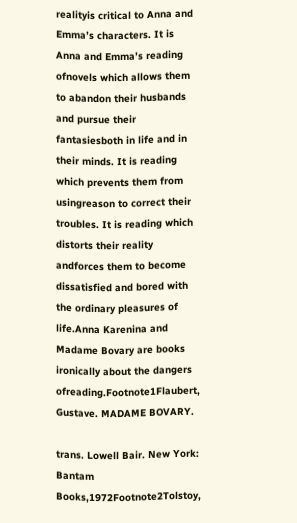realityis critical to Anna and Emma’s characters. It is Anna and Emma’s reading ofnovels which allows them to abandon their husbands and pursue their fantasiesboth in life and in their minds. It is reading which prevents them from usingreason to correct their troubles. It is reading which distorts their reality andforces them to become dissatisfied and bored with the ordinary pleasures of life.Anna Karenina and Madame Bovary are books ironically about the dangers ofreading.Footnote1Flaubert, Gustave. MADAME BOVARY.

trans. Lowell Bair. New York: Bantam Books,1972Footnote2Tolstoy,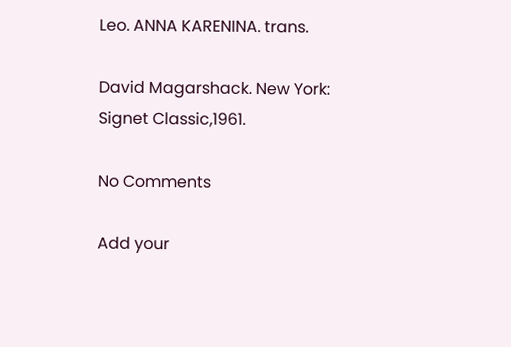Leo. ANNA KARENINA. trans.

David Magarshack. New York: Signet Classic,1961.

No Comments

Add your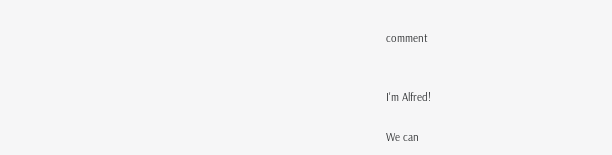comment


I'm Alfred!

We can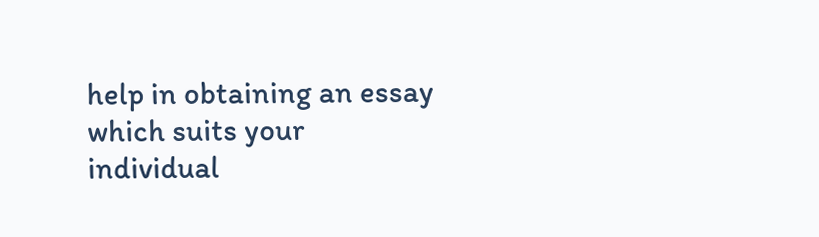help in obtaining an essay which suits your individual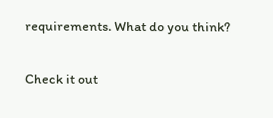requirements. What do you think?

Check it out